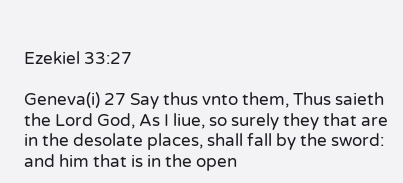Ezekiel 33:27

Geneva(i) 27 Say thus vnto them, Thus saieth the Lord God, As I liue, so surely they that are in the desolate places, shall fall by the sword: and him that is in the open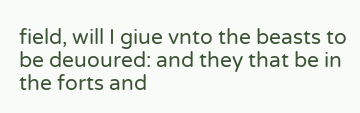field, will I giue vnto the beasts to be deuoured: and they that be in the forts and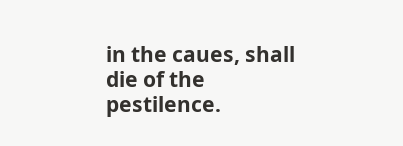in the caues, shall die of the pestilence.